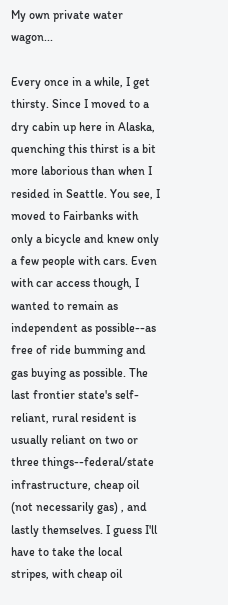My own private water wagon...

Every once in a while, I get thirsty. Since I moved to a dry cabin up here in Alaska, quenching this thirst is a bit more laborious than when I resided in Seattle. You see, I moved to Fairbanks with only a bicycle and knew only a few people with cars. Even with car access though, I wanted to remain as independent as possible--as free of ride bumming and gas buying as possible. The last frontier state's self-reliant, rural resident is usually reliant on two or three things--federal/state infrastructure, cheap oil (not necessarily gas) , and lastly themselves. I guess I'll have to take the local stripes, with cheap oil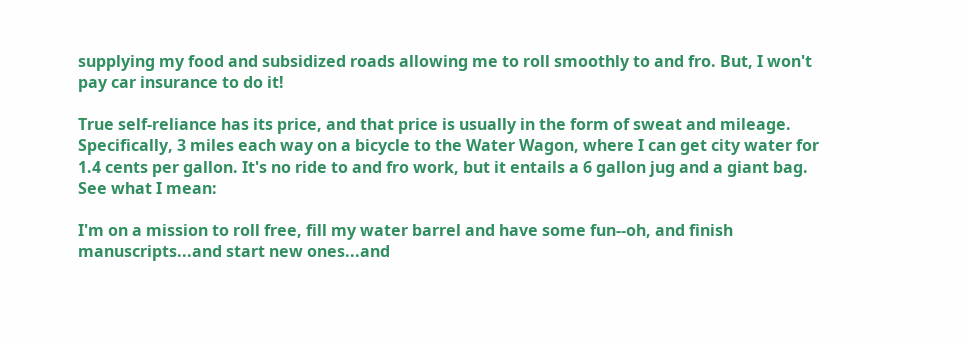supplying my food and subsidized roads allowing me to roll smoothly to and fro. But, I won't pay car insurance to do it!

True self-reliance has its price, and that price is usually in the form of sweat and mileage. Specifically, 3 miles each way on a bicycle to the Water Wagon, where I can get city water for 1.4 cents per gallon. It's no ride to and fro work, but it entails a 6 gallon jug and a giant bag. See what I mean:

I'm on a mission to roll free, fill my water barrel and have some fun--oh, and finish manuscripts...and start new ones...and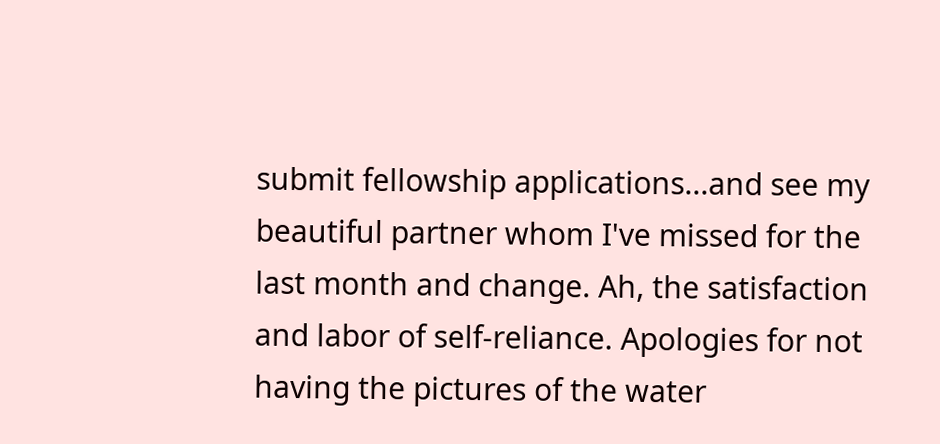submit fellowship applications...and see my beautiful partner whom I've missed for the last month and change. Ah, the satisfaction and labor of self-reliance. Apologies for not having the pictures of the water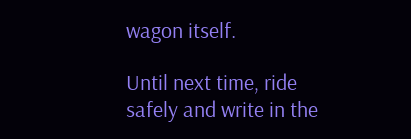wagon itself.

Until next time, ride safely and write in the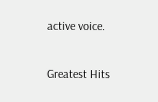active voice.

Greatest Hits